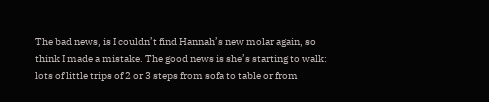The bad news, is I couldn’t find Hannah’s new molar again, so think I made a mistake. The good news is she’s starting to walk: lots of little trips of 2 or 3 steps from sofa to table or from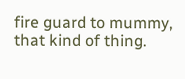fire guard to mummy, that kind of thing.